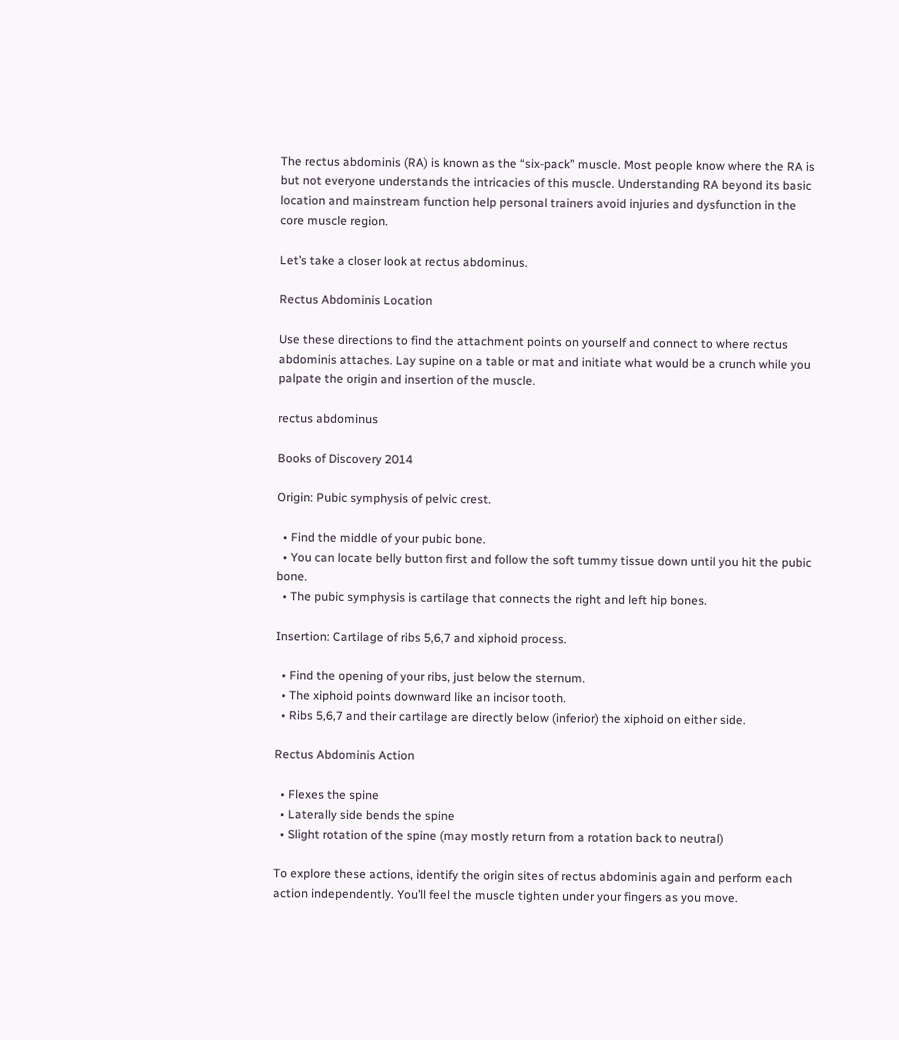The rectus abdominis (RA) is known as the “six-pack” muscle. Most people know where the RA is but not everyone understands the intricacies of this muscle. Understanding RA beyond its basic location and mainstream function help personal trainers avoid injuries and dysfunction in the core muscle region.

Let’s take a closer look at rectus abdominus.

Rectus Abdominis Location

Use these directions to find the attachment points on yourself and connect to where rectus abdominis attaches. Lay supine on a table or mat and initiate what would be a crunch while you palpate the origin and insertion of the muscle.

rectus abdominus

Books of Discovery 2014

Origin: Pubic symphysis of pelvic crest.

  • Find the middle of your pubic bone.
  • You can locate belly button first and follow the soft tummy tissue down until you hit the pubic bone.
  • The pubic symphysis is cartilage that connects the right and left hip bones.

Insertion: Cartilage of ribs 5,6,7 and xiphoid process.

  • Find the opening of your ribs, just below the sternum.
  • The xiphoid points downward like an incisor tooth.
  • Ribs 5,6,7 and their cartilage are directly below (inferior) the xiphoid on either side.

Rectus Abdominis Action

  • Flexes the spine
  • Laterally side bends the spine
  • Slight rotation of the spine (may mostly return from a rotation back to neutral)

To explore these actions, identify the origin sites of rectus abdominis again and perform each action independently. You’ll feel the muscle tighten under your fingers as you move.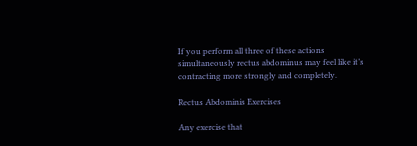If you perform all three of these actions simultaneously rectus abdominus may feel like it’s contracting more strongly and completely.

Rectus Abdominis Exercises

Any exercise that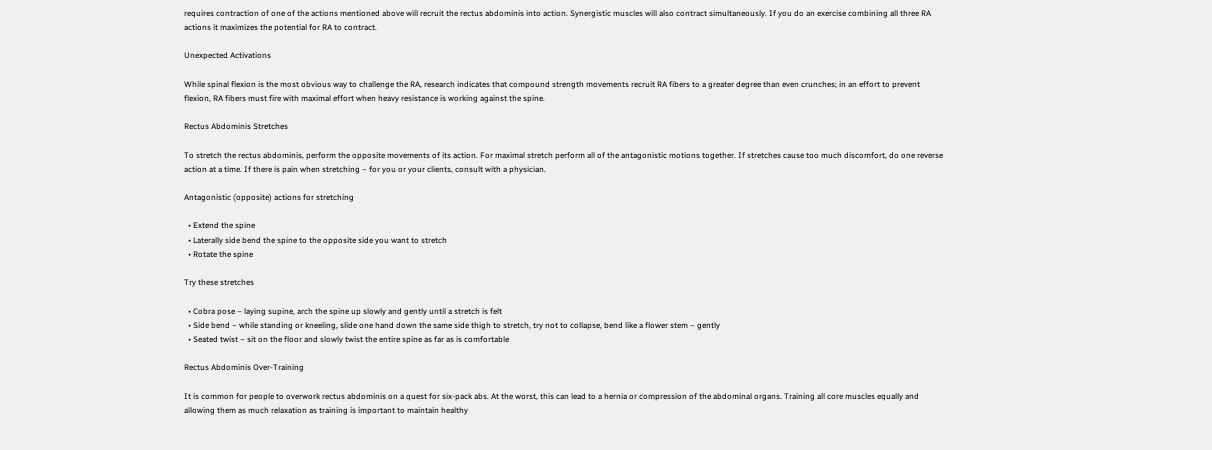requires contraction of one of the actions mentioned above will recruit the rectus abdominis into action. Synergistic muscles will also contract simultaneously. If you do an exercise combining all three RA actions it maximizes the potential for RA to contract.

Unexpected Activations

While spinal flexion is the most obvious way to challenge the RA, research indicates that compound strength movements recruit RA fibers to a greater degree than even crunches; in an effort to prevent flexion, RA fibers must fire with maximal effort when heavy resistance is working against the spine.

Rectus Abdominis Stretches

To stretch the rectus abdominis, perform the opposite movements of its action. For maximal stretch perform all of the antagonistic motions together. If stretches cause too much discomfort, do one reverse action at a time. If there is pain when stretching – for you or your clients, consult with a physician.

Antagonistic (opposite) actions for stretching

  • Extend the spine
  • Laterally side bend the spine to the opposite side you want to stretch
  • Rotate the spine

Try these stretches

  • Cobra pose – laying supine, arch the spine up slowly and gently until a stretch is felt
  • Side bend – while standing or kneeling, slide one hand down the same side thigh to stretch, try not to collapse, bend like a flower stem – gently
  • Seated twist – sit on the floor and slowly twist the entire spine as far as is comfortable

Rectus Abdominis Over-Training

It is common for people to overwork rectus abdominis on a quest for six-pack abs. At the worst, this can lead to a hernia or compression of the abdominal organs. Training all core muscles equally and allowing them as much relaxation as training is important to maintain healthy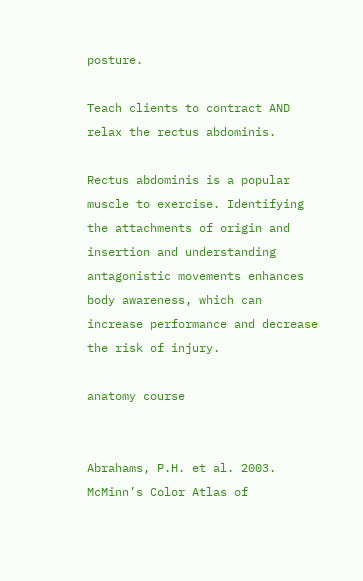posture.

Teach clients to contract AND relax the rectus abdominis.

Rectus abdominis is a popular muscle to exercise. Identifying the attachments of origin and insertion and understanding antagonistic movements enhances body awareness, which can increase performance and decrease the risk of injury.

anatomy course


Abrahams, P.H. et al. 2003. McMinn’s Color Atlas of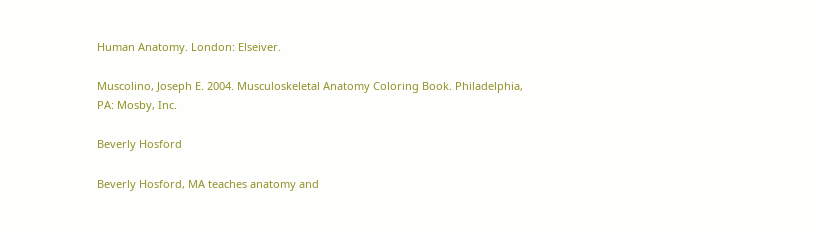Human Anatomy. London: Elseiver.

Muscolino, Joseph E. 2004. Musculoskeletal Anatomy Coloring Book. Philadelphia, PA: Mosby, Inc.

Beverly Hosford

Beverly Hosford, MA teaches anatomy and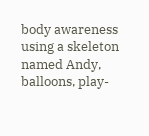body awareness using a skeleton named Andy, balloons, play-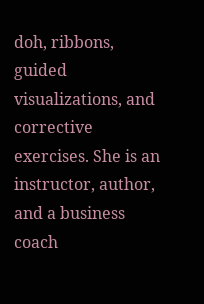doh, ribbons, guided visualizations, and corrective exercises. She is an instructor, author, and a business coach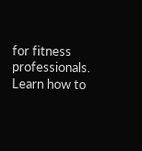for fitness professionals. Learn how to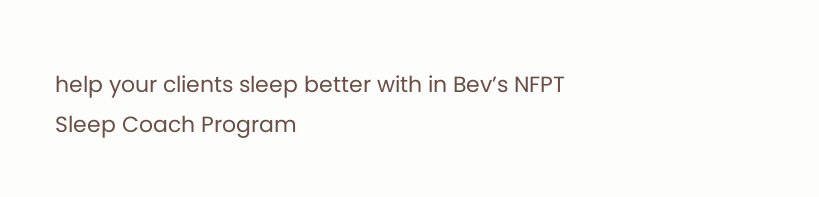help your clients sleep better with in Bev’s NFPT Sleep Coach Program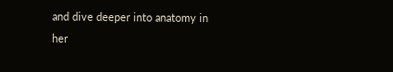and dive deeper into anatomy in her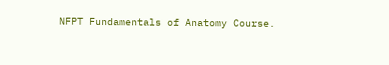NFPT Fundamentals of Anatomy Course.